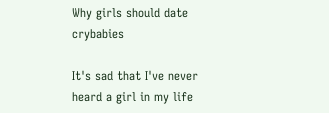Why girls should date crybabies

It's sad that I've never heard a girl in my life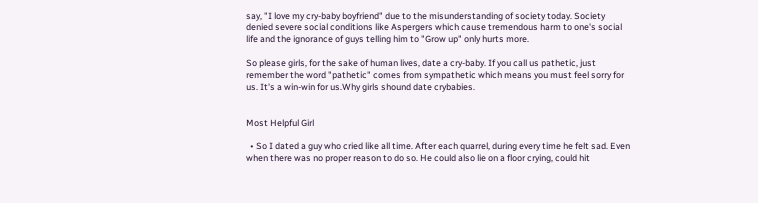say, "I love my cry-baby boyfriend" due to the misunderstanding of society today. Society denied severe social conditions like Aspergers which cause tremendous harm to one's social life and the ignorance of guys telling him to "Grow up" only hurts more.

So please girls, for the sake of human lives, date a cry-baby. If you call us pathetic, just remember the word "pathetic" comes from sympathetic which means you must feel sorry for us. It's a win-win for us.Why girls shound date crybabies.


Most Helpful Girl

  • So I dated a guy who cried like all time. After each quarrel, during every time he felt sad. Even when there was no proper reason to do so. He could also lie on a floor crying, could hit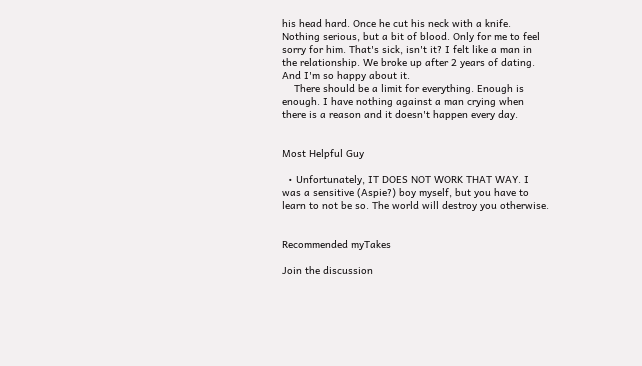his head hard. Once he cut his neck with a knife. Nothing serious, but a bit of blood. Only for me to feel sorry for him. That's sick, isn't it? I felt like a man in the relationship. We broke up after 2 years of dating. And I'm so happy about it.
    There should be a limit for everything. Enough is enough. I have nothing against a man crying when there is a reason and it doesn't happen every day.


Most Helpful Guy

  • Unfortunately, IT DOES NOT WORK THAT WAY. I was a sensitive (Aspie?) boy myself, but you have to learn to not be so. The world will destroy you otherwise.


Recommended myTakes

Join the discussion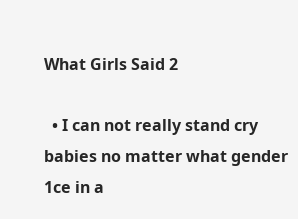What Girls Said 2

  • I can not really stand cry babies no matter what gender 1ce in a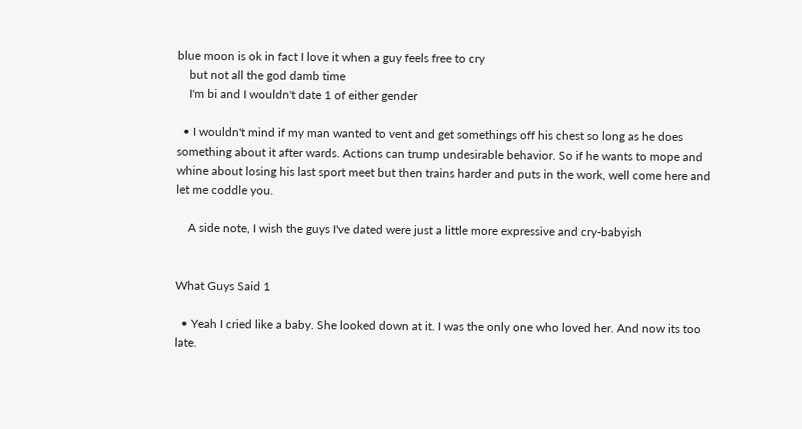blue moon is ok in fact I love it when a guy feels free to cry
    but not all the god damb time
    I'm bi and I wouldn't date 1 of either gender

  • I wouldn't mind if my man wanted to vent and get somethings off his chest so long as he does something about it after wards. Actions can trump undesirable behavior. So if he wants to mope and whine about losing his last sport meet but then trains harder and puts in the work, well come here and let me coddle you.

    A side note, I wish the guys I've dated were just a little more expressive and cry-babyish


What Guys Said 1

  • Yeah I cried like a baby. She looked down at it. I was the only one who loved her. And now its too late.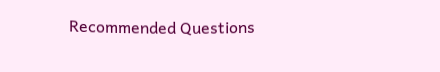Recommended Questions